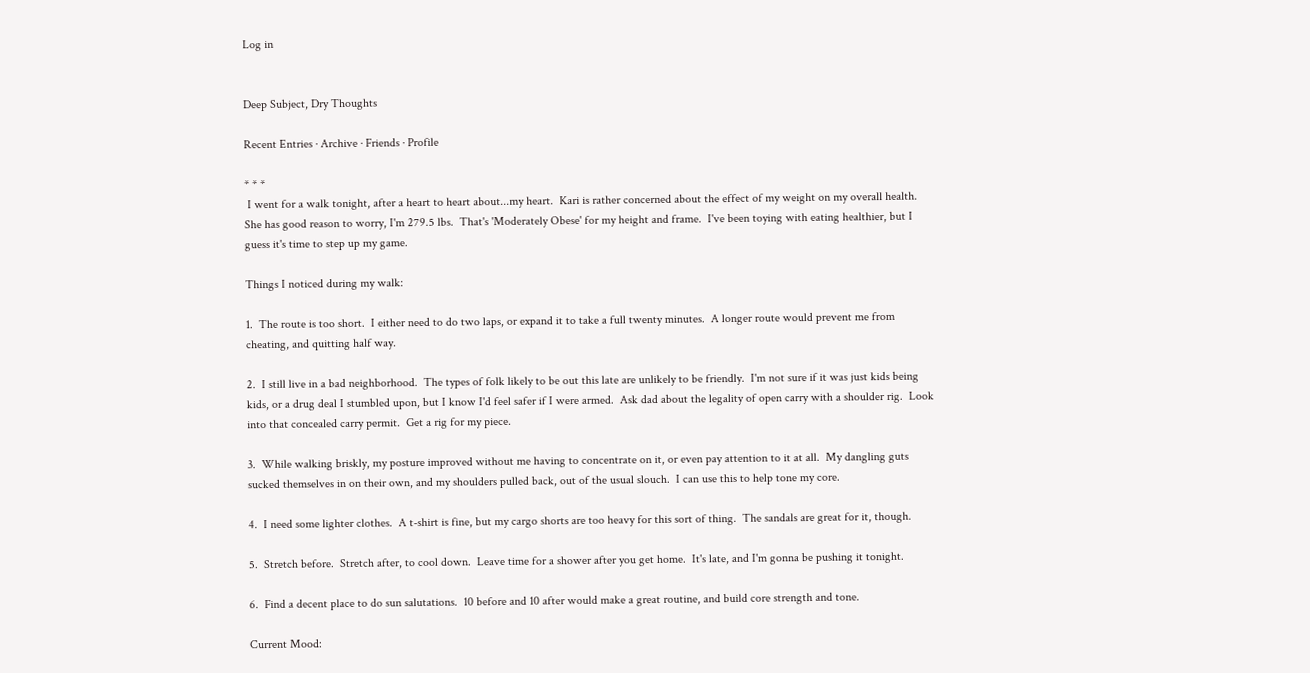Log in


Deep Subject, Dry Thoughts

Recent Entries · Archive · Friends · Profile

* * *
 I went for a walk tonight, after a heart to heart about...my heart.  Kari is rather concerned about the effect of my weight on my overall health.  She has good reason to worry, I'm 279.5 lbs.  That's 'Moderately Obese' for my height and frame.  I've been toying with eating healthier, but I guess it's time to step up my game.

Things I noticed during my walk:

1.  The route is too short.  I either need to do two laps, or expand it to take a full twenty minutes.  A longer route would prevent me from cheating, and quitting half way.

2.  I still live in a bad neighborhood.  The types of folk likely to be out this late are unlikely to be friendly.  I'm not sure if it was just kids being kids, or a drug deal I stumbled upon, but I know I'd feel safer if I were armed.  Ask dad about the legality of open carry with a shoulder rig.  Look into that concealed carry permit.  Get a rig for my piece.

3.  While walking briskly, my posture improved without me having to concentrate on it, or even pay attention to it at all.  My dangling guts sucked themselves in on their own, and my shoulders pulled back, out of the usual slouch.  I can use this to help tone my core.

4.  I need some lighter clothes.  A t-shirt is fine, but my cargo shorts are too heavy for this sort of thing.  The sandals are great for it, though.

5.  Stretch before.  Stretch after, to cool down.  Leave time for a shower after you get home.  It's late, and I'm gonna be pushing it tonight.

6.  Find a decent place to do sun salutations.  10 before and 10 after would make a great routine, and build core strength and tone.

Current Mood: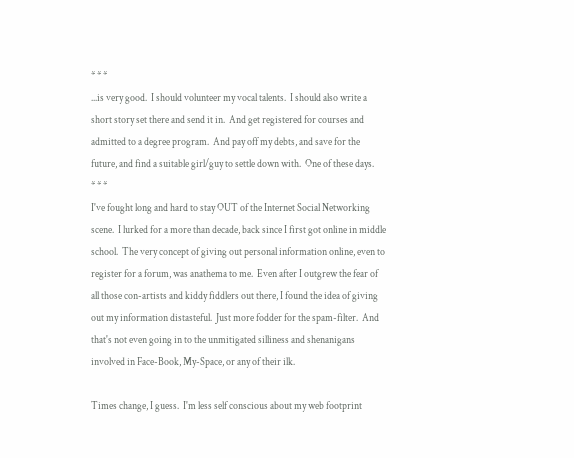* * *
...is very good.  I should volunteer my vocal talents.  I should also write a short story set there and send it in.  And get registered for courses and admitted to a degree program.  And pay off my debts, and save for the future, and find a suitable girl/guy to settle down with.  One of these days.
* * *
I've fought long and hard to stay OUT of the Internet Social Networking scene.  I lurked for a more than decade, back since I first got online in middle school.  The very concept of giving out personal information online, even to register for a forum, was anathema to me.  Even after I outgrew the fear of all those con-artists and kiddy fiddlers out there, I found the idea of giving out my information distasteful.  Just more fodder for the spam-filter.  And that's not even going in to the unmitigated silliness and shenanigans involved in Face-Book, My-Space, or any of their ilk.

Times change, I guess.  I'm less self conscious about my web footprint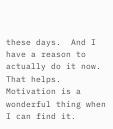these days.  And I have a reason to actually do it now.  That helps.  Motivation is a wonderful thing when I can find it.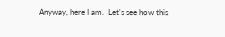Anyway, here I am.  Let's see how this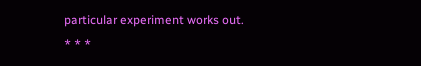particular experiment works out.
* * *